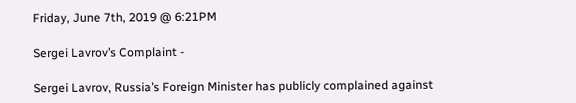Friday, June 7th, 2019 @ 6:21PM

Sergei Lavrov’s Complaint -

Sergei Lavrov, Russia’s Foreign Minister has publicly complained against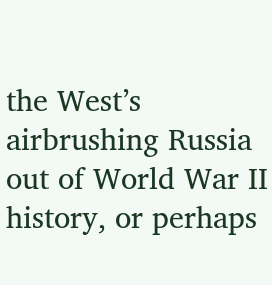the West’s airbrushing Russia out of World War II history, or perhaps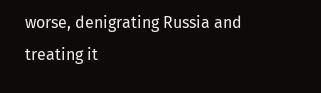worse, denigrating Russia and treating it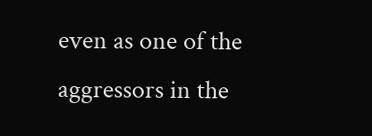even as one of the aggressors in the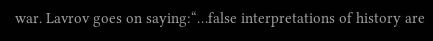war. Lavrov goes on saying:“…false interpretations of history are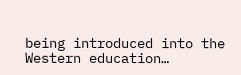being introduced into the Western education…